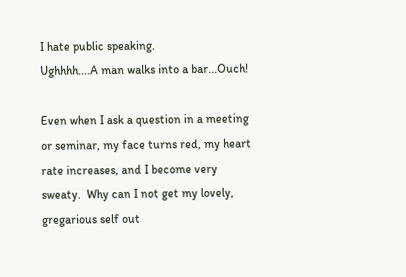I hate public speaking.
Ughhhh....A man walks into a bar...Ouch!

Even when I ask a question in a meeting or seminar, my face turns red, my heart rate increases, and I become very sweaty.  Why can I not get my lovely, gregarious self out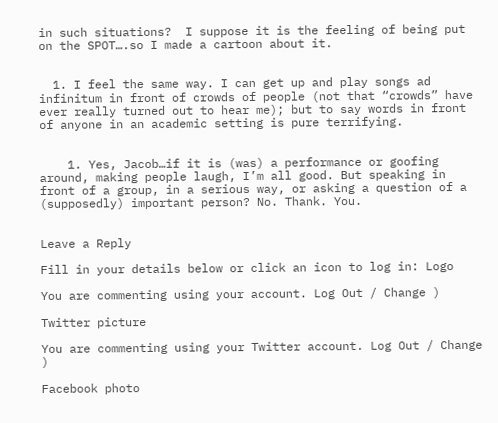in such situations?  I suppose it is the feeling of being put on the SPOT….so I made a cartoon about it.


  1. I feel the same way. I can get up and play songs ad infinitum in front of crowds of people (not that “crowds” have ever really turned out to hear me); but to say words in front of anyone in an academic setting is pure terrifying.


    1. Yes, Jacob…if it is (was) a performance or goofing around, making people laugh, I’m all good. But speaking in front of a group, in a serious way, or asking a question of a (supposedly) important person? No. Thank. You.


Leave a Reply

Fill in your details below or click an icon to log in: Logo

You are commenting using your account. Log Out / Change )

Twitter picture

You are commenting using your Twitter account. Log Out / Change )

Facebook photo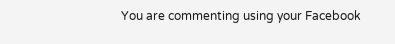You are commenting using your Facebook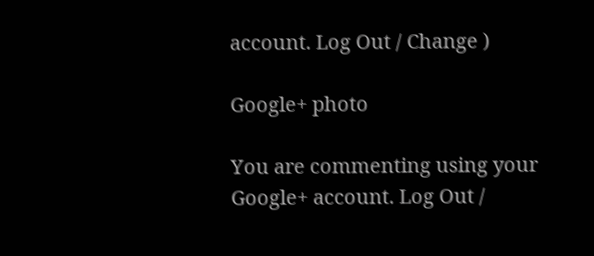account. Log Out / Change )

Google+ photo

You are commenting using your Google+ account. Log Out /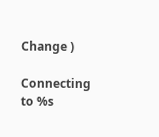Change )

Connecting to %s